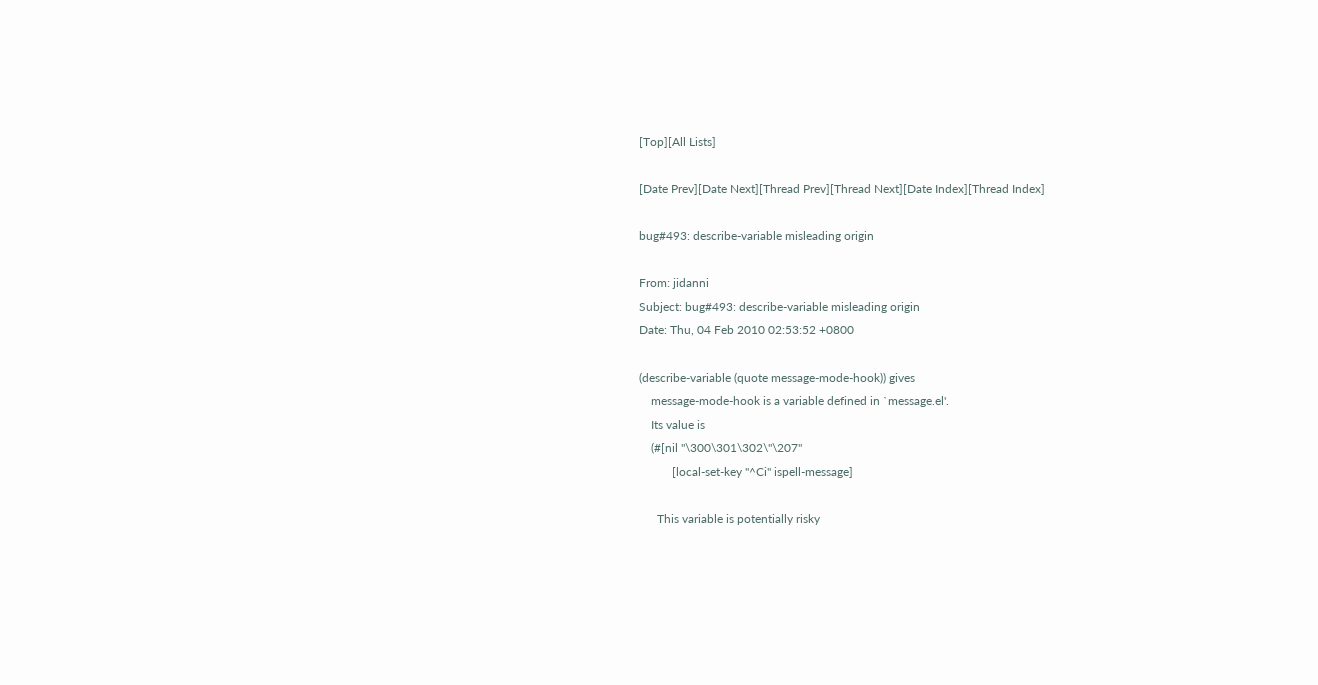[Top][All Lists]

[Date Prev][Date Next][Thread Prev][Thread Next][Date Index][Thread Index]

bug#493: describe-variable misleading origin

From: jidanni
Subject: bug#493: describe-variable misleading origin
Date: Thu, 04 Feb 2010 02:53:52 +0800

(describe-variable (quote message-mode-hook)) gives
    message-mode-hook is a variable defined in `message.el'.
    Its value is
    (#[nil "\300\301\302\"\207"
           [local-set-key "^Ci" ispell-message]

      This variable is potentially risky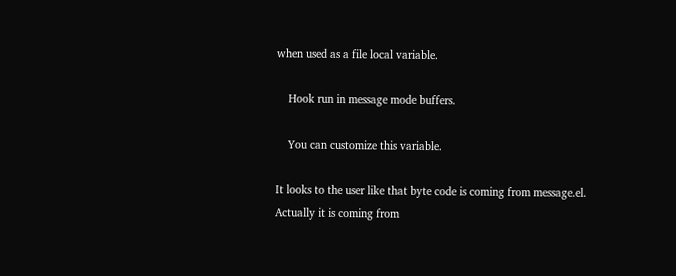when used as a file local variable.

    Hook run in message mode buffers.

    You can customize this variable.

It looks to the user like that byte code is coming from message.el.
Actually it is coming from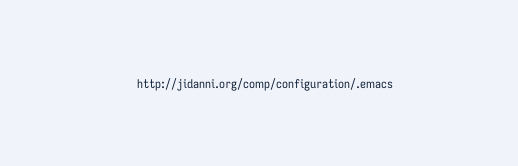http://jidanni.org/comp/configuration/.emacs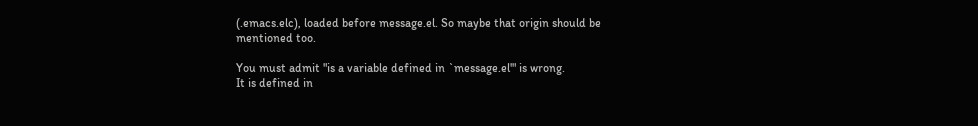(.emacs.elc), loaded before message.el. So maybe that origin should be
mentioned too.

You must admit "is a variable defined in `message.el'" is wrong.
It is defined in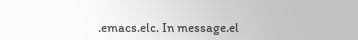.emacs.elc. In message.el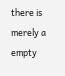there is merely a empty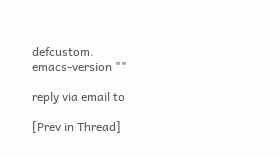defcustom.
emacs-version ""

reply via email to

[Prev in Thread]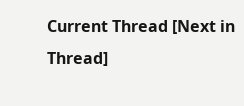Current Thread [Next in Thread]